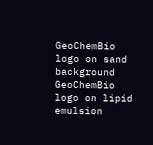GeoChemBio logo on sand background
GeoChemBio logo on lipid emulsion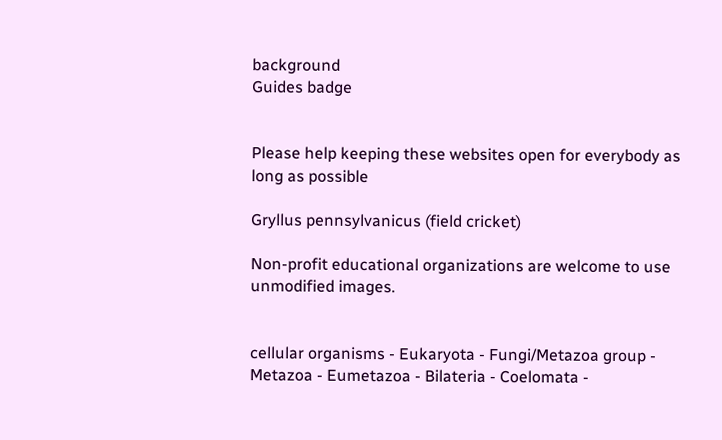background
Guides badge


Please help keeping these websites open for everybody as long as possible

Gryllus pennsylvanicus (field cricket)

Non-profit educational organizations are welcome to use unmodified images.


cellular organisms - Eukaryota - Fungi/Metazoa group - Metazoa - Eumetazoa - Bilateria - Coelomata -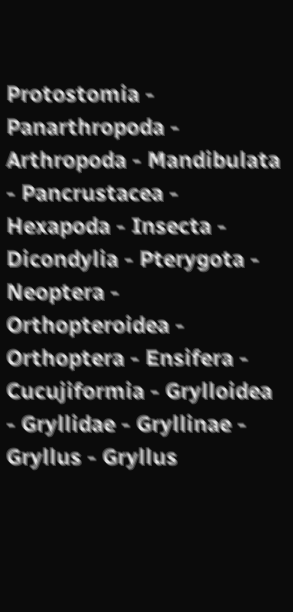Protostomia - Panarthropoda - Arthropoda - Mandibulata - Pancrustacea - Hexapoda - Insecta - Dicondylia - Pterygota - Neoptera - Orthopteroidea - Orthoptera - Ensifera - Cucujiformia - Grylloidea - Gryllidae - Gryllinae - Gryllus - Gryllus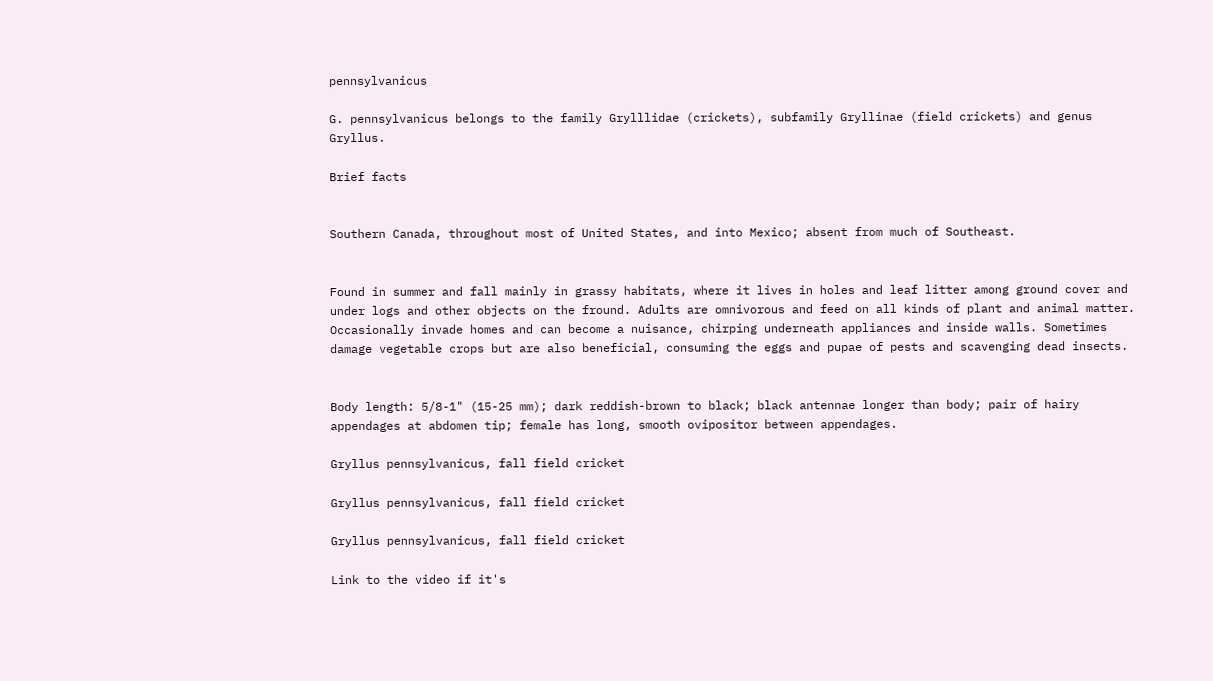pennsylvanicus

G. pennsylvanicus belongs to the family Grylllidae (crickets), subfamily Gryllinae (field crickets) and genus Gryllus.

Brief facts


Southern Canada, throughout most of United States, and into Mexico; absent from much of Southeast.


Found in summer and fall mainly in grassy habitats, where it lives in holes and leaf litter among ground cover and under logs and other objects on the fround. Adults are omnivorous and feed on all kinds of plant and animal matter. Occasionally invade homes and can become a nuisance, chirping underneath appliances and inside walls. Sometimes damage vegetable crops but are also beneficial, consuming the eggs and pupae of pests and scavenging dead insects.


Body length: 5/8-1" (15-25 mm); dark reddish-brown to black; black antennae longer than body; pair of hairy appendages at abdomen tip; female has long, smooth ovipositor between appendages.

Gryllus pennsylvanicus, fall field cricket

Gryllus pennsylvanicus, fall field cricket

Gryllus pennsylvanicus, fall field cricket

Link to the video if it's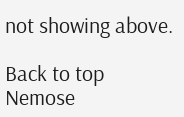not showing above.

Back to top Nemose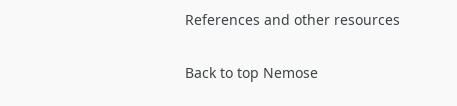References and other resources

Back to top Nemose